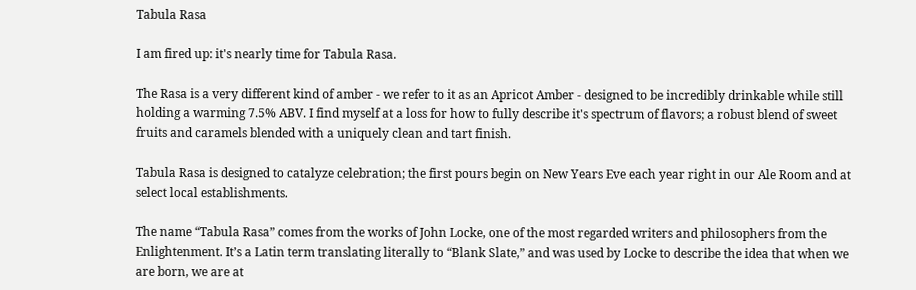Tabula Rasa

I am fired up: it's nearly time for Tabula Rasa.

The Rasa is a very different kind of amber - we refer to it as an Apricot Amber - designed to be incredibly drinkable while still holding a warming 7.5% ABV. I find myself at a loss for how to fully describe it's spectrum of flavors; a robust blend of sweet fruits and caramels blended with a uniquely clean and tart finish.

Tabula Rasa is designed to catalyze celebration; the first pours begin on New Years Eve each year right in our Ale Room and at select local establishments.

The name “Tabula Rasa” comes from the works of John Locke, one of the most regarded writers and philosophers from the Enlightenment. It’s a Latin term translating literally to “Blank Slate,” and was used by Locke to describe the idea that when we are born, we are at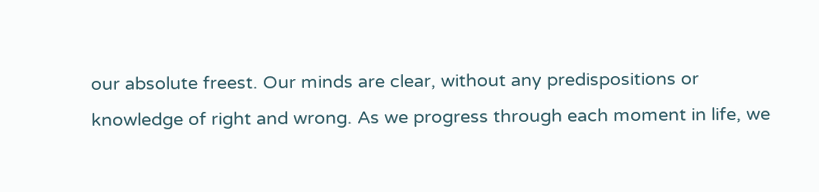our absolute freest. Our minds are clear, without any predispositions or knowledge of right and wrong. As we progress through each moment in life, we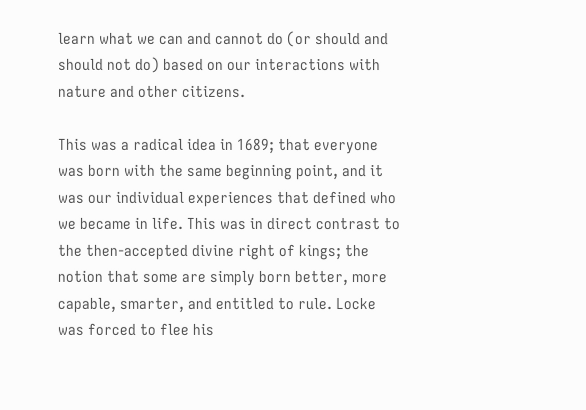learn what we can and cannot do (or should and should not do) based on our interactions with nature and other citizens.

This was a radical idea in 1689; that everyone was born with the same beginning point, and it was our individual experiences that defined who we became in life. This was in direct contrast to the then-accepted divine right of kings; the notion that some are simply born better, more capable, smarter, and entitled to rule. Locke was forced to flee his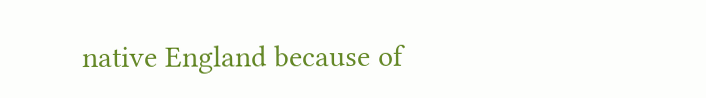native England because of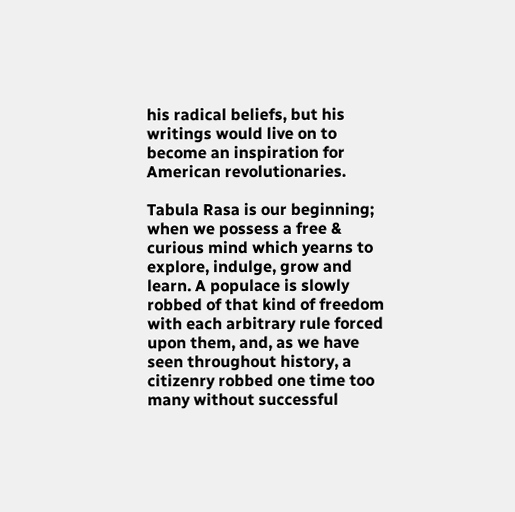his radical beliefs, but his writings would live on to become an inspiration for American revolutionaries.

Tabula Rasa is our beginning; when we possess a free & curious mind which yearns to explore, indulge, grow and learn. A populace is slowly robbed of that kind of freedom with each arbitrary rule forced upon them, and, as we have seen throughout history, a citizenry robbed one time too many without successful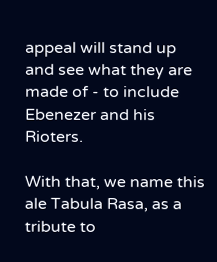appeal will stand up and see what they are made of - to include Ebenezer and his Rioters.

With that, we name this ale Tabula Rasa, as a tribute to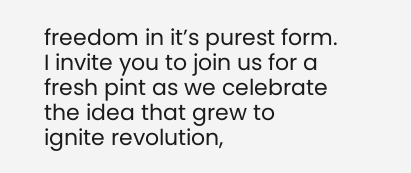freedom in it’s purest form. I invite you to join us for a fresh pint as we celebrate the idea that grew to ignite revolution,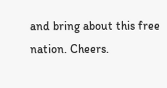and bring about this free nation. Cheers.